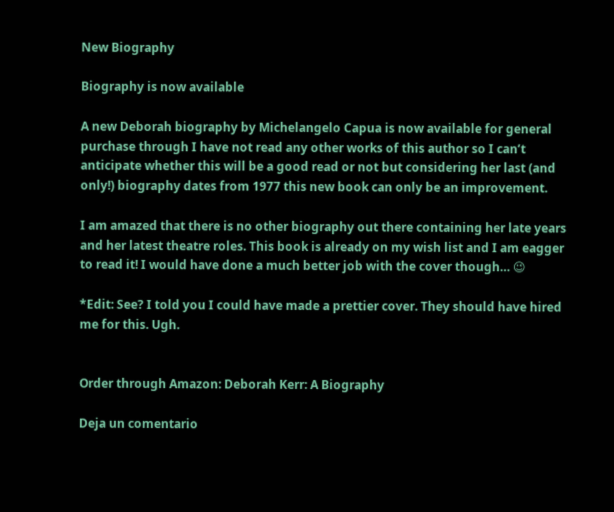New Biography

Biography is now available

A new Deborah biography by Michelangelo Capua is now available for general purchase through I have not read any other works of this author so I can’t anticipate whether this will be a good read or not but considering her last (and only!) biography dates from 1977 this new book can only be an improvement.

I am amazed that there is no other biography out there containing her late years and her latest theatre roles. This book is already on my wish list and I am eagger to read it! I would have done a much better job with the cover though… 😉

*Edit: See? I told you I could have made a prettier cover. They should have hired me for this. Ugh.


Order through Amazon: Deborah Kerr: A Biography

Deja un comentario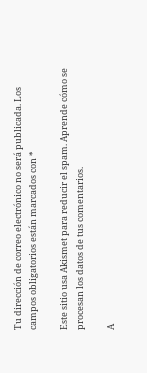Tu dirección de correo electrónico no será publicada. Los campos obligatorios están marcados con *

Este sitio usa Akismet para reducir el spam. Aprende cómo se procesan los datos de tus comentarios.

A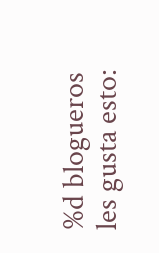%d blogueros les gusta esto: